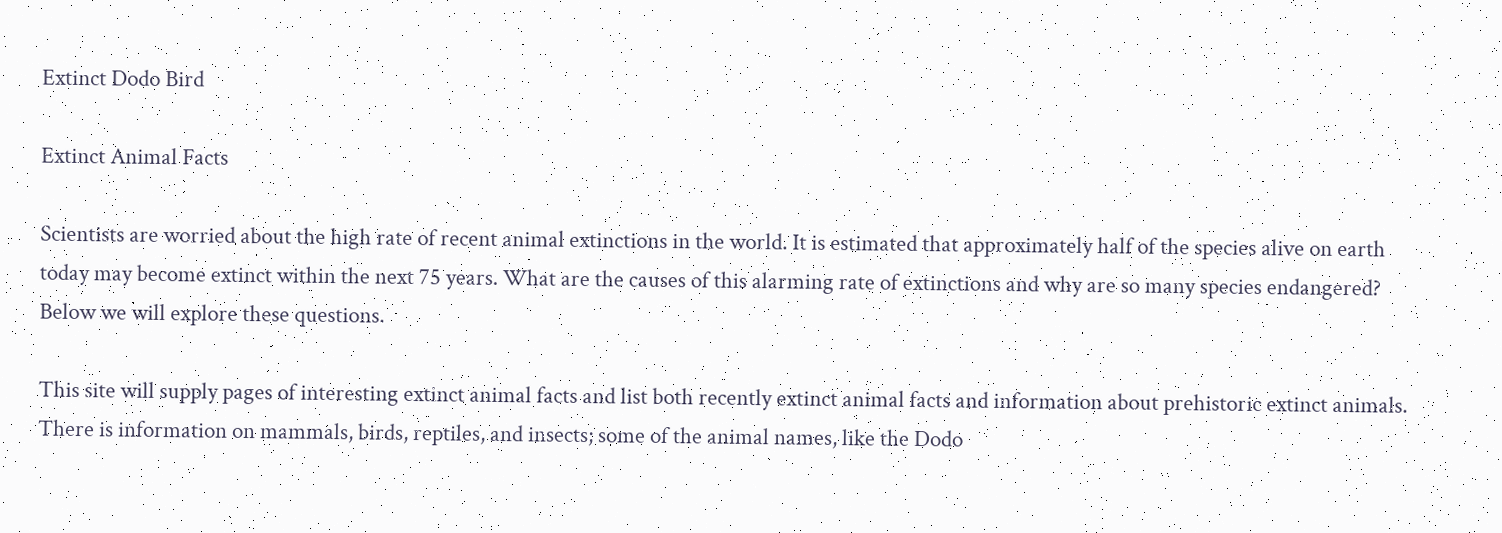Extinct Dodo Bird

Extinct Animal Facts

Scientists are worried about the high rate of recent animal extinctions in the world. It is estimated that approximately half of the species alive on earth today may become extinct within the next 75 years. What are the causes of this alarming rate of extinctions and why are so many species endangered? Below we will explore these questions.

This site will supply pages of interesting extinct animal facts and list both recently extinct animal facts and information about prehistoric extinct animals. There is information on mammals, birds, reptiles, and insects; some of the animal names, like the Dodo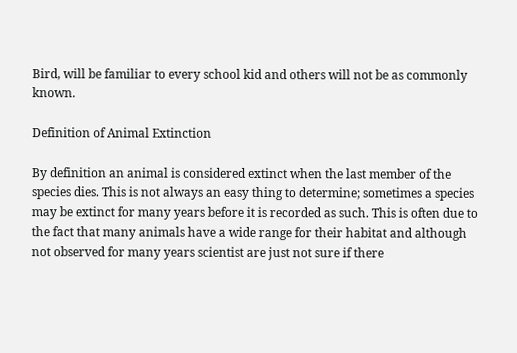Bird, will be familiar to every school kid and others will not be as commonly known.

Definition of Animal Extinction

By definition an animal is considered extinct when the last member of the species dies. This is not always an easy thing to determine; sometimes a species may be extinct for many years before it is recorded as such. This is often due to the fact that many animals have a wide range for their habitat and although
not observed for many years scientist are just not sure if there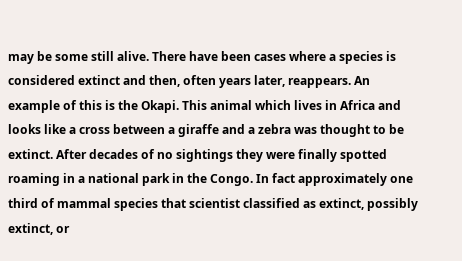may be some still alive. There have been cases where a species is considered extinct and then, often years later, reappears. An example of this is the Okapi. This animal which lives in Africa and looks like a cross between a giraffe and a zebra was thought to be extinct. After decades of no sightings they were finally spotted roaming in a national park in the Congo. In fact approximately one third of mammal species that scientist classified as extinct, possibly extinct, or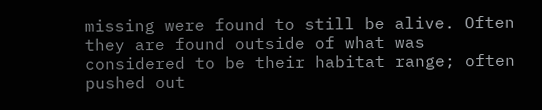missing were found to still be alive. Often they are found outside of what was considered to be their habitat range; often pushed out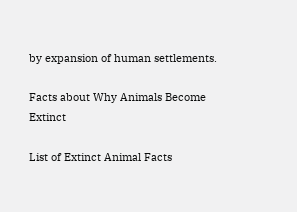by expansion of human settlements.

Facts about Why Animals Become Extinct

List of Extinct Animal Facts